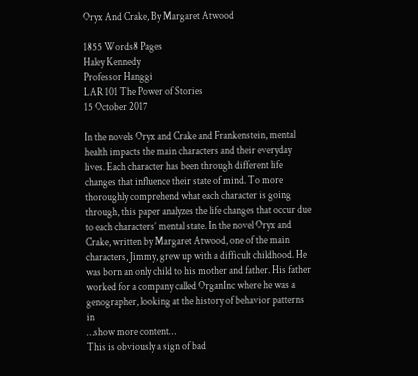Oryx And Crake, By Margaret Atwood

1855 Words8 Pages
Haley Kennedy
Professor Hanggi
LAR 101 The Power of Stories
15 October 2017

In the novels Oryx and Crake and Frankenstein, mental health impacts the main characters and their everyday lives. Each character has been through different life changes that influence their state of mind. To more thoroughly comprehend what each character is going through, this paper analyzes the life changes that occur due to each characters’ mental state. In the novel Oryx and Crake, written by Margaret Atwood, one of the main characters, Jimmy, grew up with a difficult childhood. He was born an only child to his mother and father. His father worked for a company called OrganInc where he was a genographer, looking at the history of behavior patterns in
…show more content…
This is obviously a sign of bad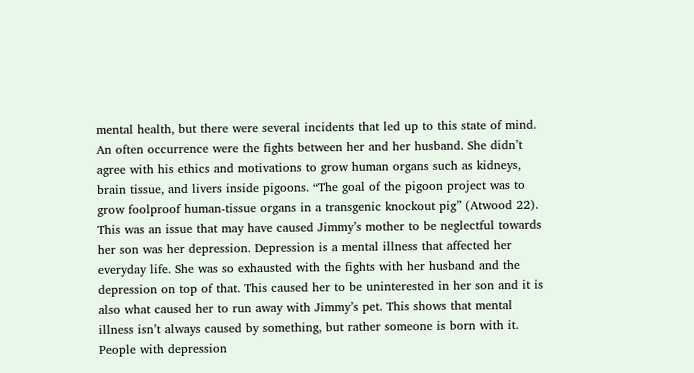mental health, but there were several incidents that led up to this state of mind. An often occurrence were the fights between her and her husband. She didn’t agree with his ethics and motivations to grow human organs such as kidneys, brain tissue, and livers inside pigoons. “The goal of the pigoon project was to grow foolproof human-tissue organs in a transgenic knockout pig” (Atwood 22). This was an issue that may have caused Jimmy’s mother to be neglectful towards her son was her depression. Depression is a mental illness that affected her everyday life. She was so exhausted with the fights with her husband and the depression on top of that. This caused her to be uninterested in her son and it is also what caused her to run away with Jimmy’s pet. This shows that mental illness isn’t always caused by something, but rather someone is born with it. People with depression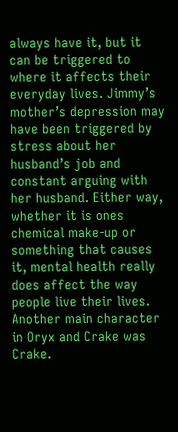always have it, but it can be triggered to where it affects their everyday lives. Jimmy’s mother’s depression may have been triggered by stress about her husband’s job and constant arguing with her husband. Either way, whether it is ones chemical make-up or something that causes it, mental health really does affect the way people live their lives. Another main character in Oryx and Crake was Crake.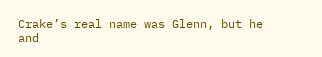Crake’s real name was Glenn, but he and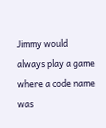Jimmy would always play a game where a code name was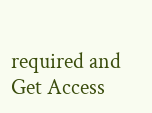required and
Get Access